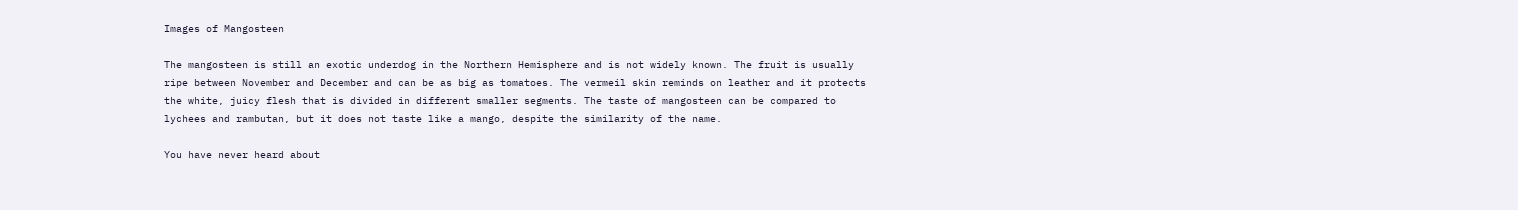Images of Mangosteen

The mangosteen is still an exotic underdog in the Northern Hemisphere and is not widely known. The fruit is usually ripe between November and December and can be as big as tomatoes. The vermeil skin reminds on leather and it protects the white, juicy flesh that is divided in different smaller segments. The taste of mangosteen can be compared to lychees and rambutan, but it does not taste like a mango, despite the similarity of the name.

You have never heard about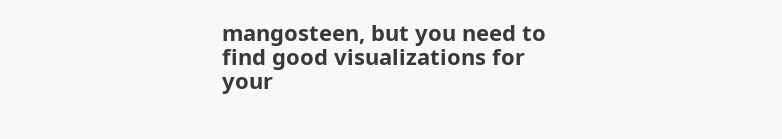mangosteen, but you need to find good visualizations for your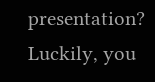presentation? Luckily, you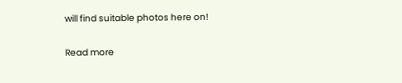will find suitable photos here on!

Read more